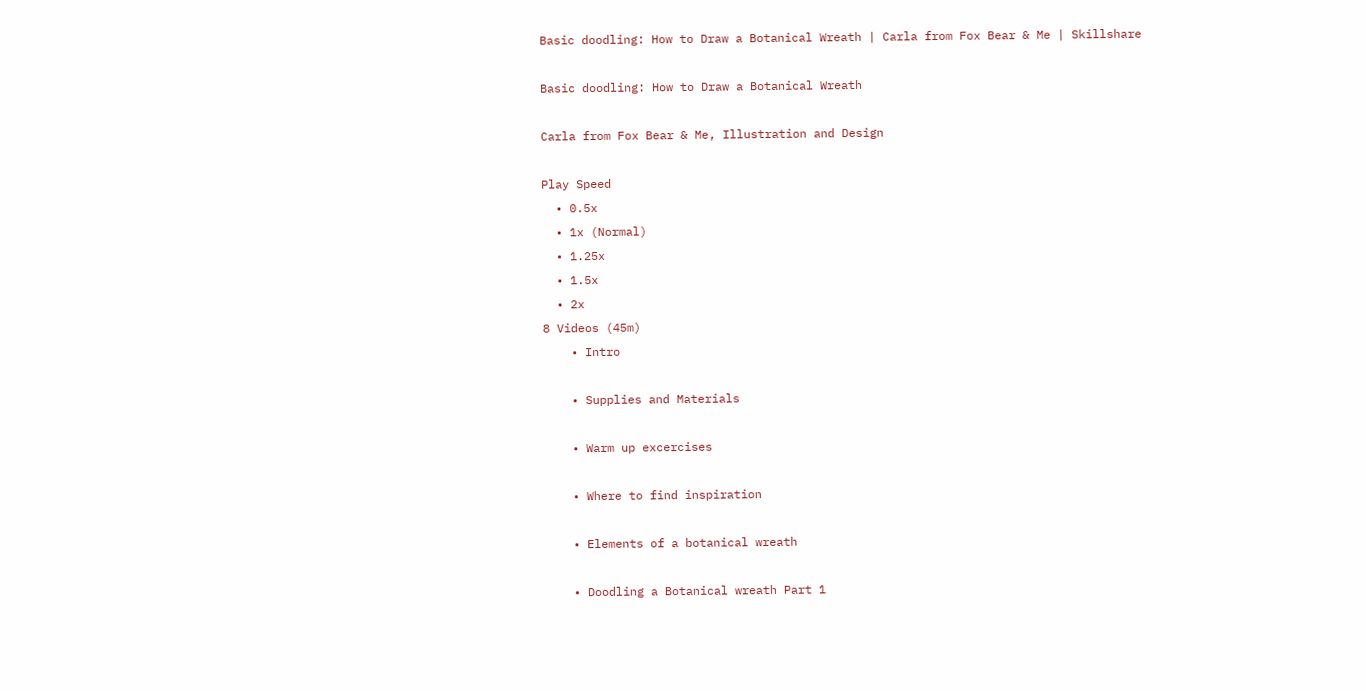Basic doodling: How to Draw a Botanical Wreath | Carla from Fox Bear & Me | Skillshare

Basic doodling: How to Draw a Botanical Wreath

Carla from Fox Bear & Me, Illustration and Design

Play Speed
  • 0.5x
  • 1x (Normal)
  • 1.25x
  • 1.5x
  • 2x
8 Videos (45m)
    • Intro

    • Supplies and Materials

    • Warm up excercises

    • Where to find inspiration

    • Elements of a botanical wreath

    • Doodling a Botanical wreath Part 1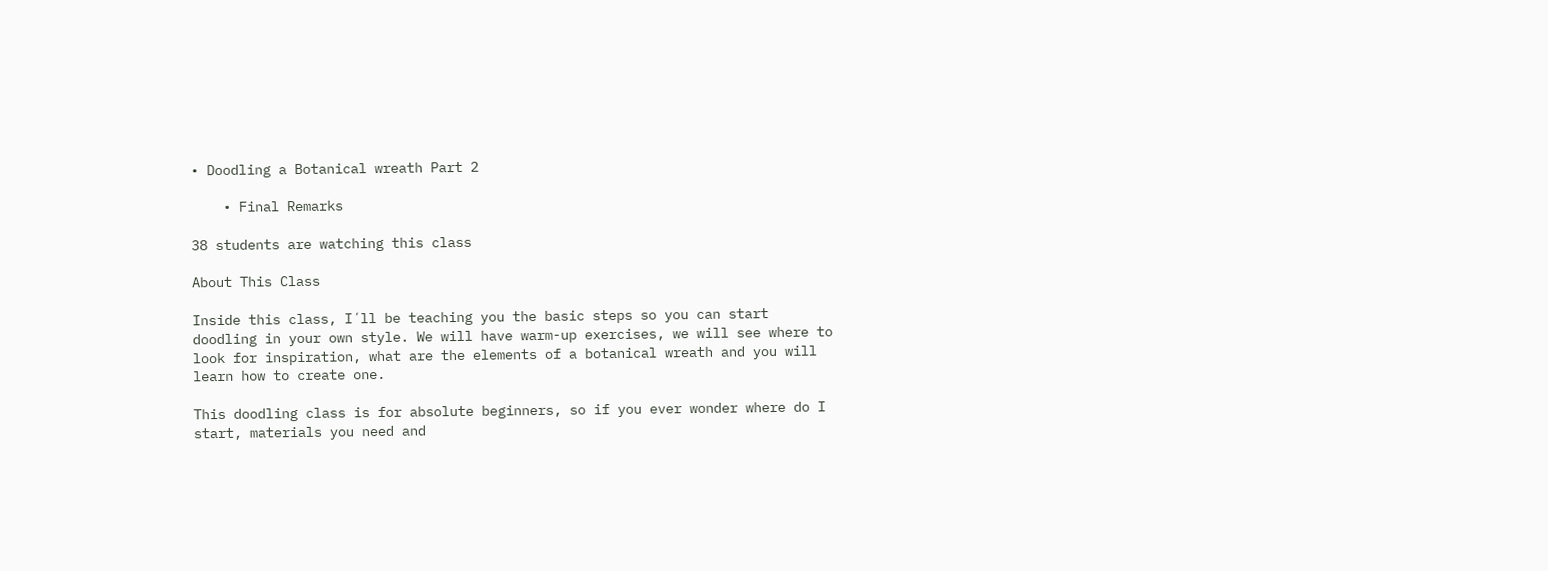• Doodling a Botanical wreath Part 2

    • Final Remarks

38 students are watching this class

About This Class

Inside this class, I´ll be teaching you the basic steps so you can start doodling in your own style. We will have warm-up exercises, we will see where to look for inspiration, what are the elements of a botanical wreath and you will learn how to create one.

This doodling class is for absolute beginners, so if you ever wonder where do I start, materials you need and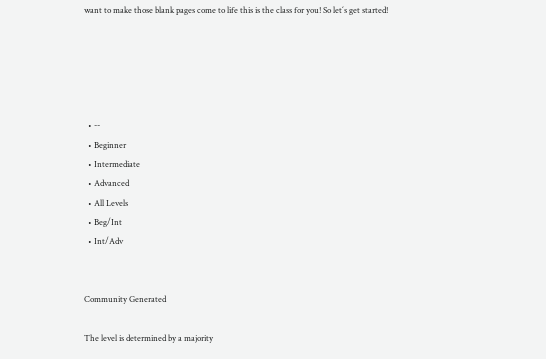want to make those blank pages come to life this is the class for you! So let´s get started!





  • --
  • Beginner
  • Intermediate
  • Advanced
  • All Levels
  • Beg/Int
  • Int/Adv


Community Generated

The level is determined by a majority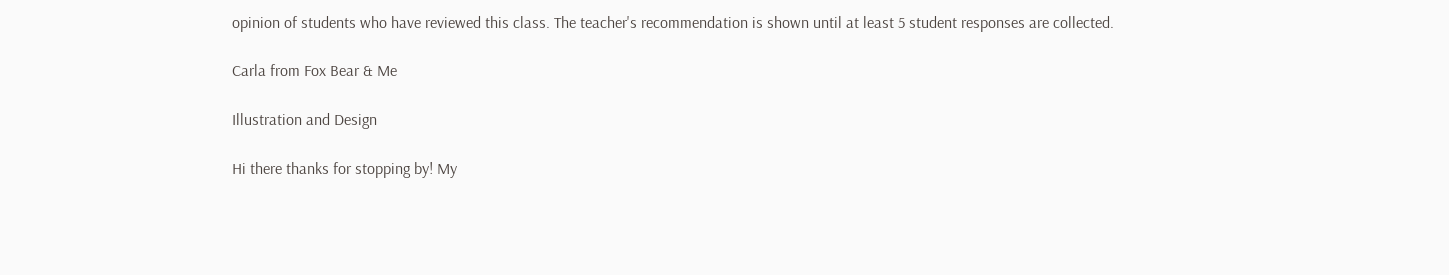opinion of students who have reviewed this class. The teacher's recommendation is shown until at least 5 student responses are collected.

Carla from Fox Bear & Me

Illustration and Design

Hi there thanks for stopping by! My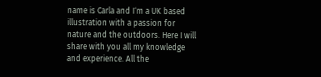name is Carla and I´m a UK based illustration with a passion for nature and the outdoors. Here I will share with you all my knowledge and experience. All the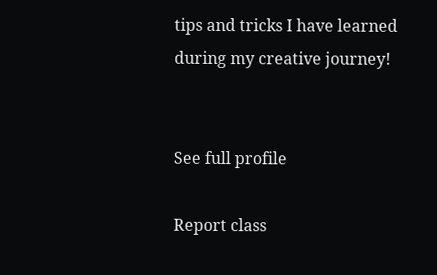tips and tricks I have learned during my creative journey!


See full profile

Report class